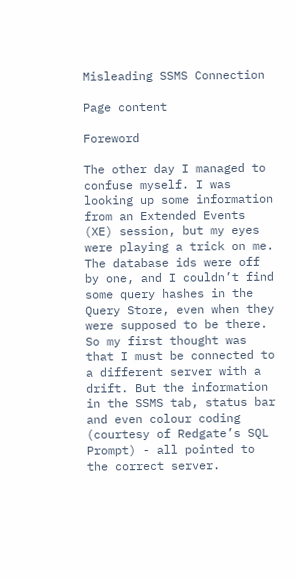Misleading SSMS Connection

Page content

Foreword

The other day I managed to confuse myself. I was looking up some information from an Extended Events (XE) session, but my eyes were playing a trick on me. The database ids were off by one, and I couldn’t find some query hashes in the Query Store, even when they were supposed to be there. So my first thought was that I must be connected to a different server with a drift. But the information in the SSMS tab, status bar and even colour coding (courtesy of Redgate’s SQL Prompt) - all pointed to the correct server.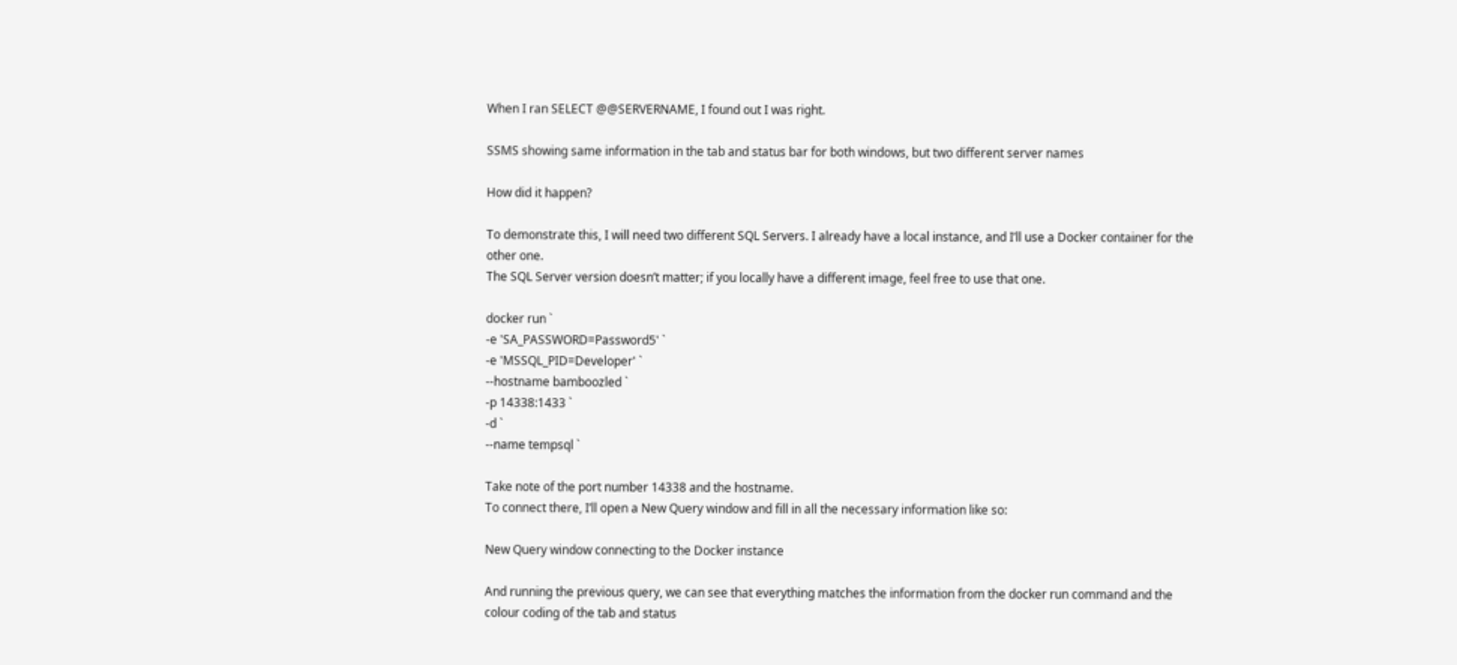When I ran SELECT @@SERVERNAME, I found out I was right.

SSMS showing same information in the tab and status bar for both windows, but two different server names

How did it happen?

To demonstrate this, I will need two different SQL Servers. I already have a local instance, and I’ll use a Docker container for the other one.
The SQL Server version doesn’t matter; if you locally have a different image, feel free to use that one.

docker run `
-e 'SA_PASSWORD=Password5' `
-e 'MSSQL_PID=Developer' `
--hostname bamboozled `
-p 14338:1433 `
-d `
--name tempsql `

Take note of the port number 14338 and the hostname.
To connect there, I’ll open a New Query window and fill in all the necessary information like so:

New Query window connecting to the Docker instance

And running the previous query, we can see that everything matches the information from the docker run command and the colour coding of the tab and status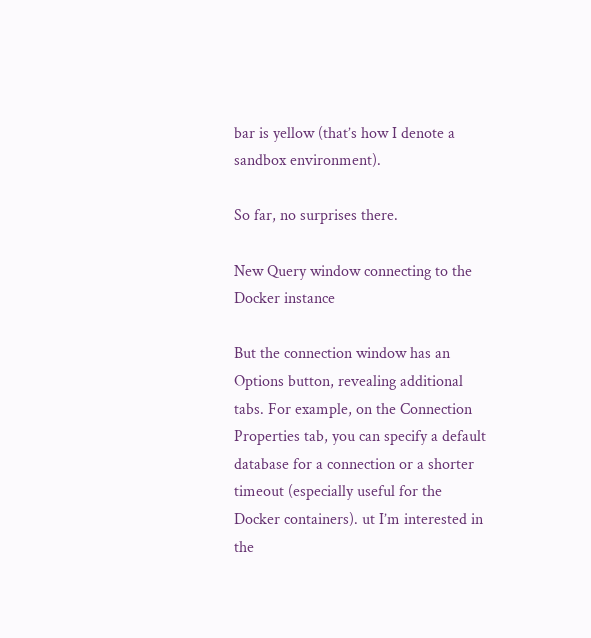bar is yellow (that’s how I denote a sandbox environment).

So far, no surprises there.

New Query window connecting to the Docker instance

But the connection window has an Options button, revealing additional tabs. For example, on the Connection Properties tab, you can specify a default database for a connection or a shorter timeout (especially useful for the Docker containers). ut I’m interested in the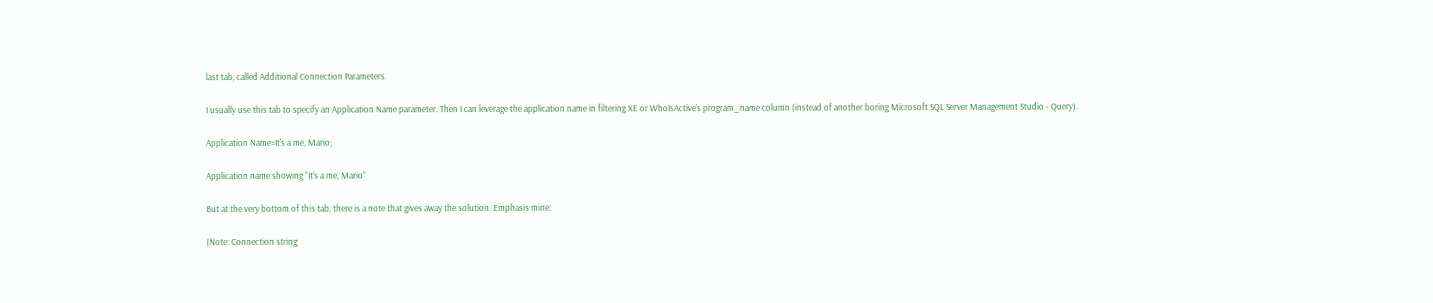last tab, called Additional Connection Parameters.

I usually use this tab to specify an Application Name parameter. Then I can leverage the application name in filtering XE or WhoIsActive’s program_name column (instead of another boring Microsoft SQL Server Management Studio - Query).

Application Name=It's a me, Mario;

Application name showing “It’s a me, Mario”

But at the very bottom of this tab, there is a note that gives away the solution. Emphasis mine:

(Note: Connection string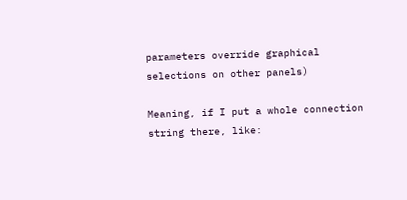parameters override graphical selections on other panels)

Meaning, if I put a whole connection string there, like: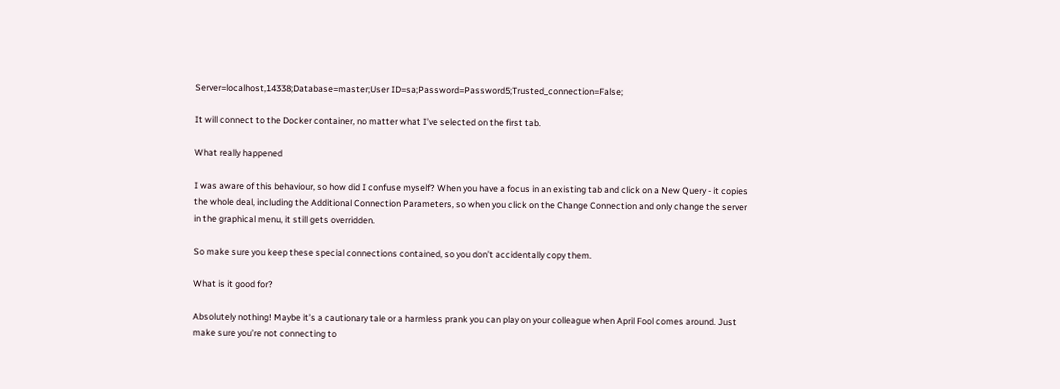Server=localhost,14338;Database=master;User ID=sa;Password=Password5;Trusted_connection=False;

It will connect to the Docker container, no matter what I’ve selected on the first tab.

What really happened

I was aware of this behaviour, so how did I confuse myself? When you have a focus in an existing tab and click on a New Query - it copies the whole deal, including the Additional Connection Parameters, so when you click on the Change Connection and only change the server in the graphical menu, it still gets overridden.

So make sure you keep these special connections contained, so you don’t accidentally copy them.

What is it good for?

Absolutely nothing! Maybe it’s a cautionary tale or a harmless prank you can play on your colleague when April Fool comes around. Just make sure you’re not connecting to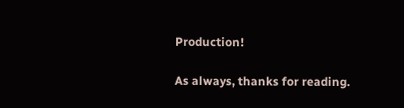Production!

As always, thanks for reading.